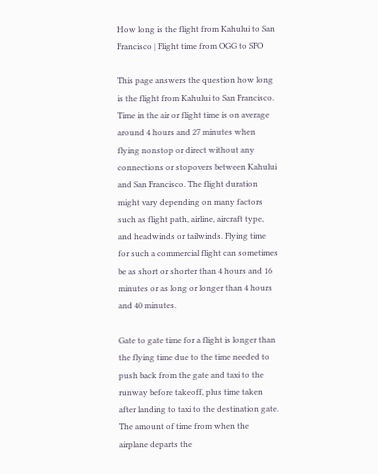How long is the flight from Kahului to San Francisco | Flight time from OGG to SFO

This page answers the question how long is the flight from Kahului to San Francisco. Time in the air or flight time is on average around 4 hours and 27 minutes when flying nonstop or direct without any connections or stopovers between Kahului and San Francisco. The flight duration might vary depending on many factors such as flight path, airline, aircraft type, and headwinds or tailwinds. Flying time for such a commercial flight can sometimes be as short or shorter than 4 hours and 16 minutes or as long or longer than 4 hours and 40 minutes.

Gate to gate time for a flight is longer than the flying time due to the time needed to push back from the gate and taxi to the runway before takeoff, plus time taken after landing to taxi to the destination gate. The amount of time from when the airplane departs the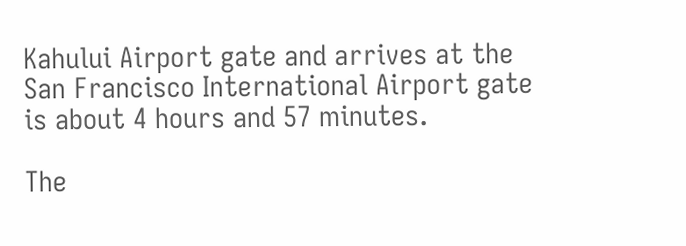Kahului Airport gate and arrives at the San Francisco International Airport gate is about 4 hours and 57 minutes.

The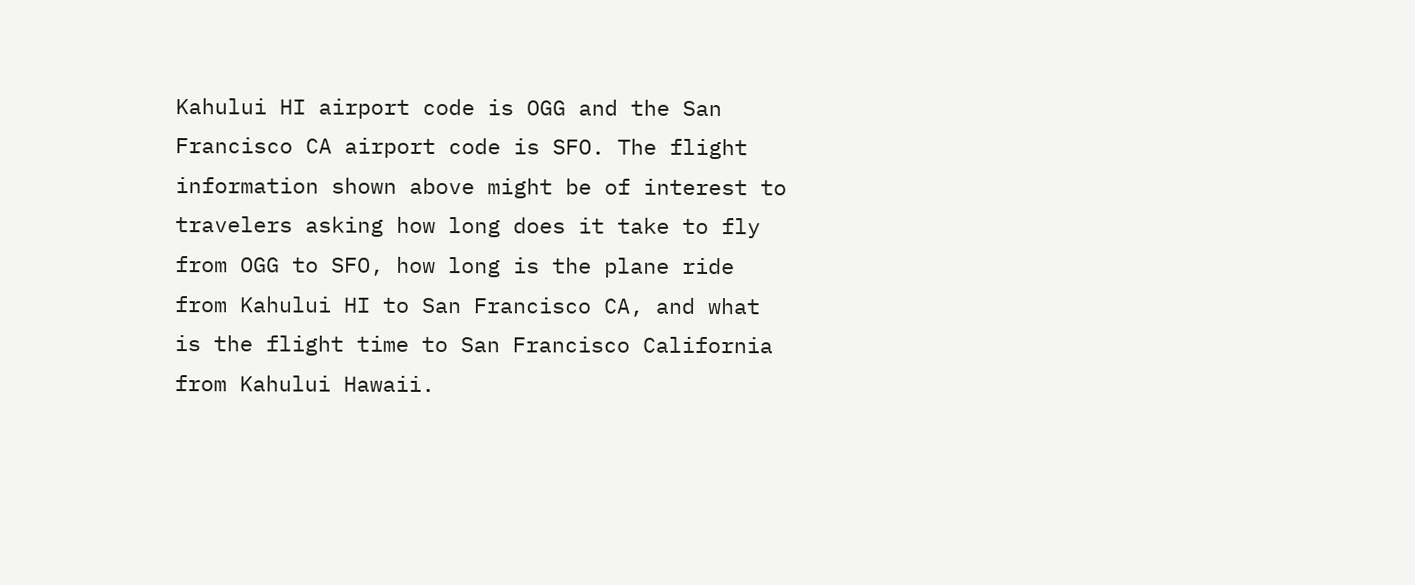Kahului HI airport code is OGG and the San Francisco CA airport code is SFO. The flight information shown above might be of interest to travelers asking how long does it take to fly from OGG to SFO, how long is the plane ride from Kahului HI to San Francisco CA, and what is the flight time to San Francisco California from Kahului Hawaii.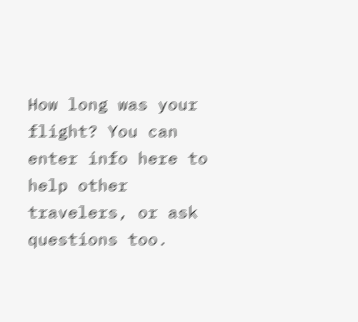How long was your flight? You can enter info here to help other travelers, or ask questions too.